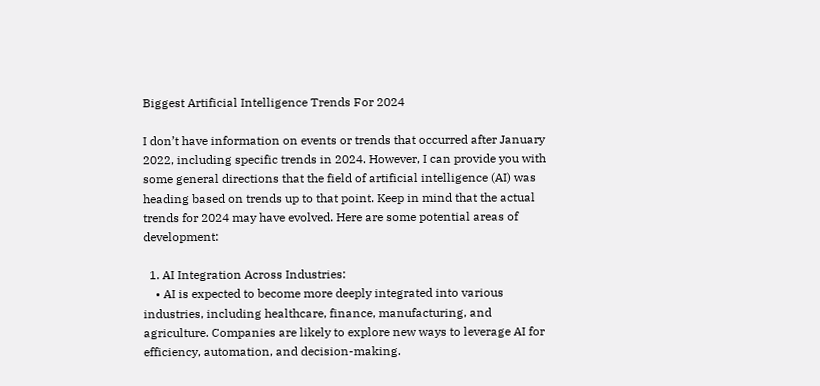Biggest Artificial Intelligence Trends For 2024

I don’t have information on events or trends that occurred after January 2022, including specific trends in 2024. However, I can provide you with some general directions that the field of artificial intelligence (AI) was heading based on trends up to that point. Keep in mind that the actual trends for 2024 may have evolved. Here are some potential areas of development:

  1. AI Integration Across Industries:
    • AI is expected to become more deeply integrated into various industries, including healthcare, finance, manufacturing, and agriculture. Companies are likely to explore new ways to leverage AI for efficiency, automation, and decision-making.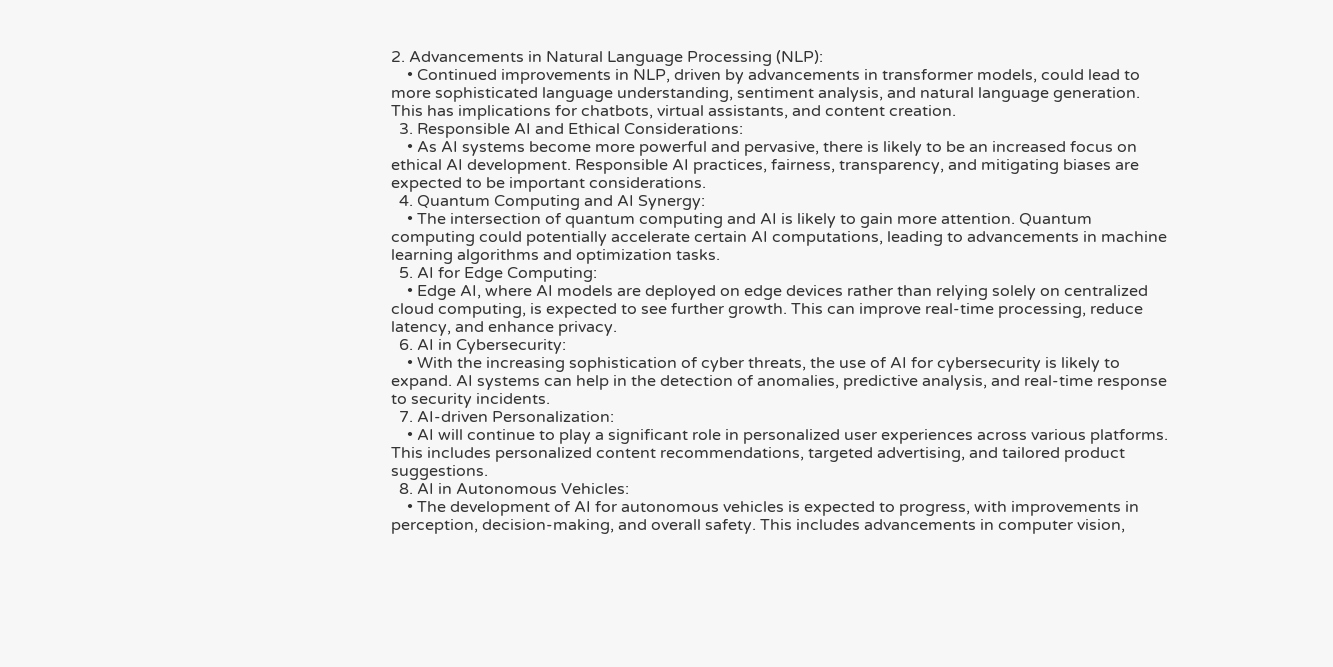2. Advancements in Natural Language Processing (NLP):
    • Continued improvements in NLP, driven by advancements in transformer models, could lead to more sophisticated language understanding, sentiment analysis, and natural language generation. This has implications for chatbots, virtual assistants, and content creation.
  3. Responsible AI and Ethical Considerations:
    • As AI systems become more powerful and pervasive, there is likely to be an increased focus on ethical AI development. Responsible AI practices, fairness, transparency, and mitigating biases are expected to be important considerations.
  4. Quantum Computing and AI Synergy:
    • The intersection of quantum computing and AI is likely to gain more attention. Quantum computing could potentially accelerate certain AI computations, leading to advancements in machine learning algorithms and optimization tasks.
  5. AI for Edge Computing:
    • Edge AI, where AI models are deployed on edge devices rather than relying solely on centralized cloud computing, is expected to see further growth. This can improve real-time processing, reduce latency, and enhance privacy.
  6. AI in Cybersecurity:
    • With the increasing sophistication of cyber threats, the use of AI for cybersecurity is likely to expand. AI systems can help in the detection of anomalies, predictive analysis, and real-time response to security incidents.
  7. AI-driven Personalization:
    • AI will continue to play a significant role in personalized user experiences across various platforms. This includes personalized content recommendations, targeted advertising, and tailored product suggestions.
  8. AI in Autonomous Vehicles:
    • The development of AI for autonomous vehicles is expected to progress, with improvements in perception, decision-making, and overall safety. This includes advancements in computer vision,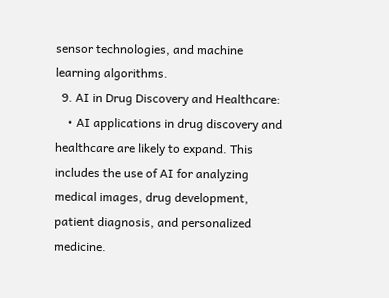sensor technologies, and machine learning algorithms.
  9. AI in Drug Discovery and Healthcare:
    • AI applications in drug discovery and healthcare are likely to expand. This includes the use of AI for analyzing medical images, drug development, patient diagnosis, and personalized medicine.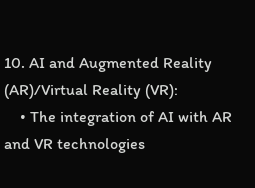10. AI and Augmented Reality (AR)/Virtual Reality (VR):
    • The integration of AI with AR and VR technologies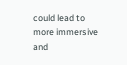could lead to more immersive and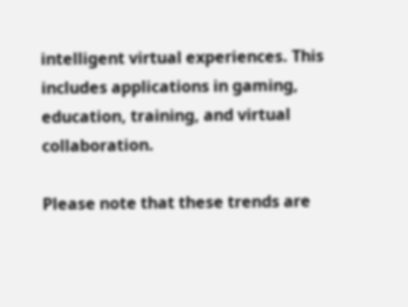intelligent virtual experiences. This includes applications in gaming, education, training, and virtual collaboration.

Please note that these trends are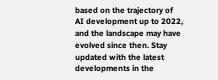based on the trajectory of AI development up to 2022, and the landscape may have evolved since then. Stay updated with the latest developments in the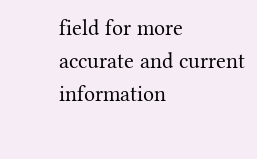field for more accurate and current information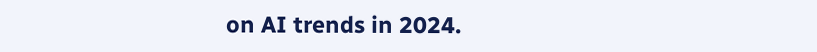on AI trends in 2024.